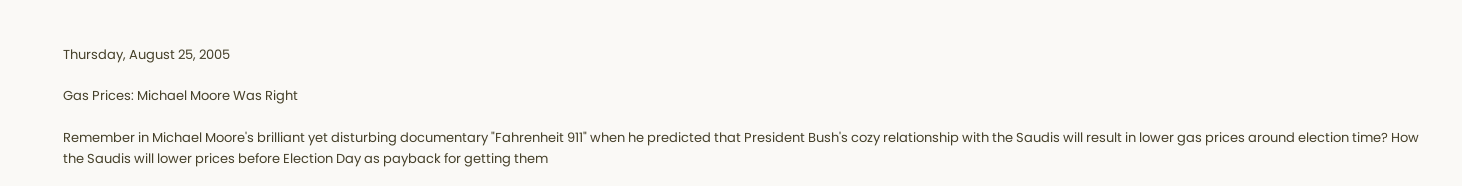Thursday, August 25, 2005

Gas Prices: Michael Moore Was Right

Remember in Michael Moore's brilliant yet disturbing documentary "Fahrenheit 911" when he predicted that President Bush's cozy relationship with the Saudis will result in lower gas prices around election time? How the Saudis will lower prices before Election Day as payback for getting them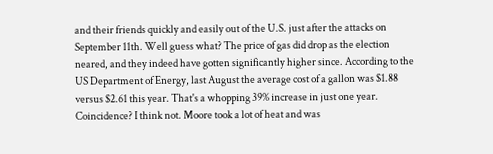and their friends quickly and easily out of the U.S. just after the attacks on September 11th. Well guess what? The price of gas did drop as the election neared, and they indeed have gotten significantly higher since. According to the US Department of Energy, last August the average cost of a gallon was $1.88 versus $2.61 this year. That's a whopping 39% increase in just one year. Coincidence? I think not. Moore took a lot of heat and was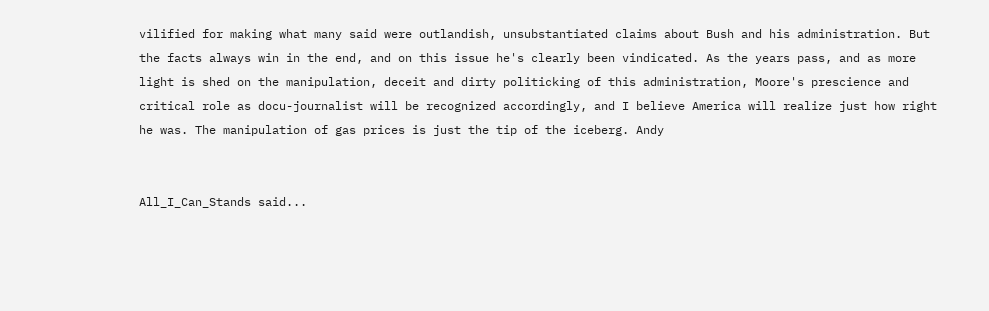vilified for making what many said were outlandish, unsubstantiated claims about Bush and his administration. But the facts always win in the end, and on this issue he's clearly been vindicated. As the years pass, and as more light is shed on the manipulation, deceit and dirty politicking of this administration, Moore's prescience and critical role as docu-journalist will be recognized accordingly, and I believe America will realize just how right he was. The manipulation of gas prices is just the tip of the iceberg. Andy


All_I_Can_Stands said...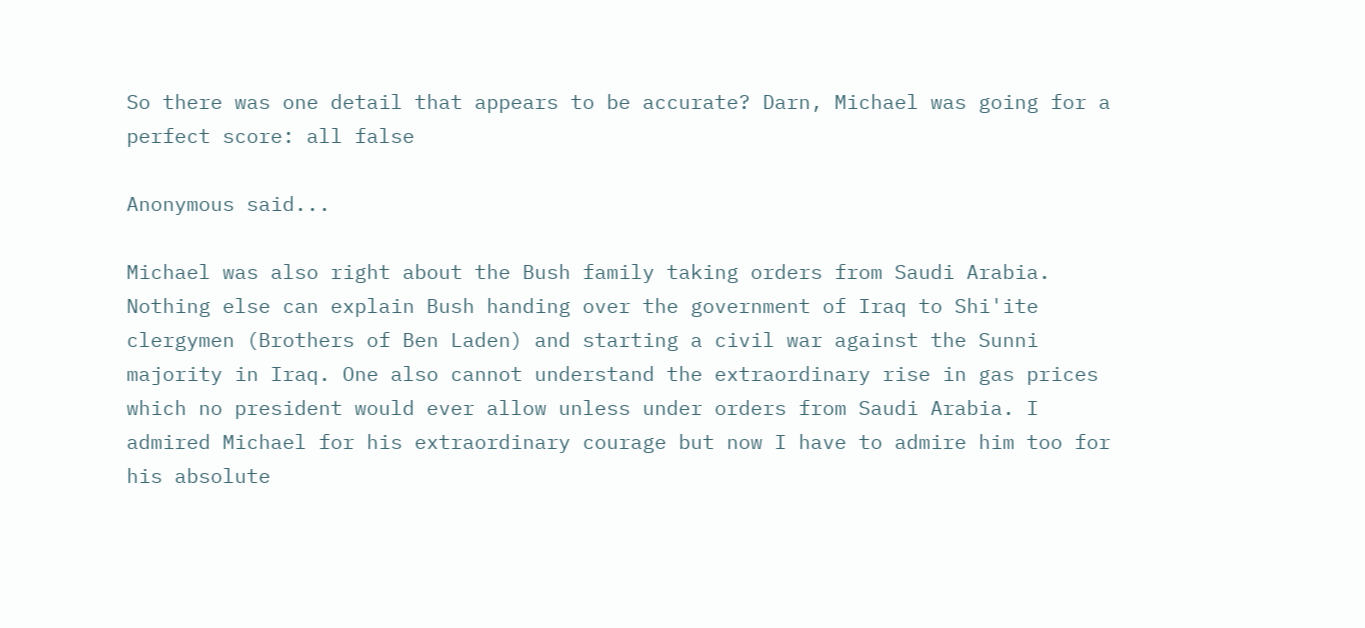So there was one detail that appears to be accurate? Darn, Michael was going for a perfect score: all false

Anonymous said...

Michael was also right about the Bush family taking orders from Saudi Arabia. Nothing else can explain Bush handing over the government of Iraq to Shi'ite clergymen (Brothers of Ben Laden) and starting a civil war against the Sunni majority in Iraq. One also cannot understand the extraordinary rise in gas prices which no president would ever allow unless under orders from Saudi Arabia. I admired Michael for his extraordinary courage but now I have to admire him too for his absolute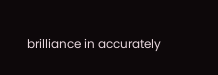brilliance in accurately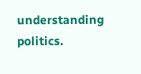understanding politics.